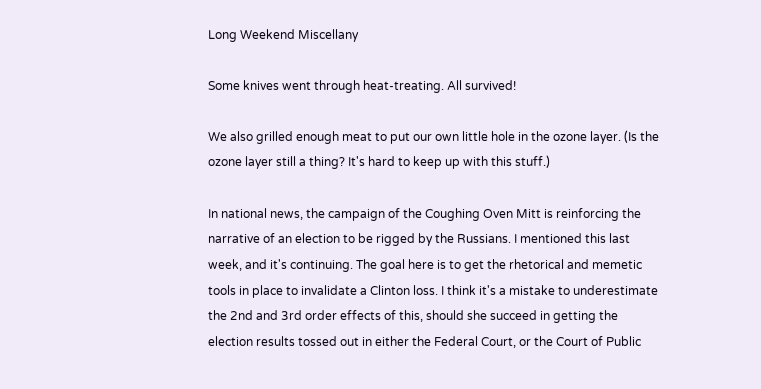Long Weekend Miscellany

Some knives went through heat-treating. All survived!

We also grilled enough meat to put our own little hole in the ozone layer. (Is the ozone layer still a thing? It's hard to keep up with this stuff.)

In national news, the campaign of the Coughing Oven Mitt is reinforcing the narrative of an election to be rigged by the Russians. I mentioned this last week, and it's continuing. The goal here is to get the rhetorical and memetic tools in place to invalidate a Clinton loss. I think it's a mistake to underestimate the 2nd and 3rd order effects of this, should she succeed in getting the election results tossed out in either the Federal Court, or the Court of Public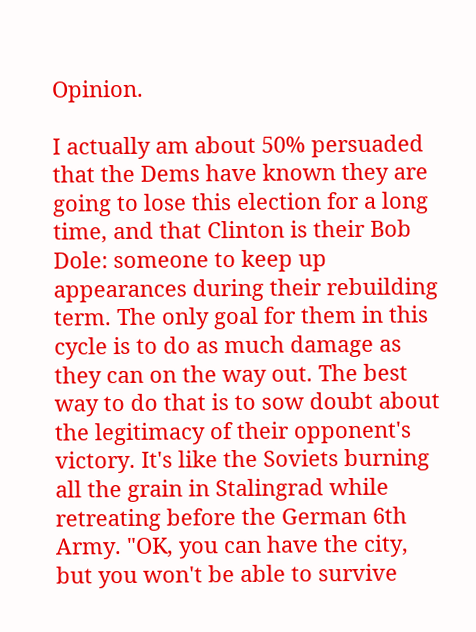Opinion.

I actually am about 50% persuaded that the Dems have known they are going to lose this election for a long time, and that Clinton is their Bob Dole: someone to keep up appearances during their rebuilding term. The only goal for them in this cycle is to do as much damage as they can on the way out. The best way to do that is to sow doubt about the legitimacy of their opponent's victory. It's like the Soviets burning all the grain in Stalingrad while retreating before the German 6th Army. "OK, you can have the city, but you won't be able to survive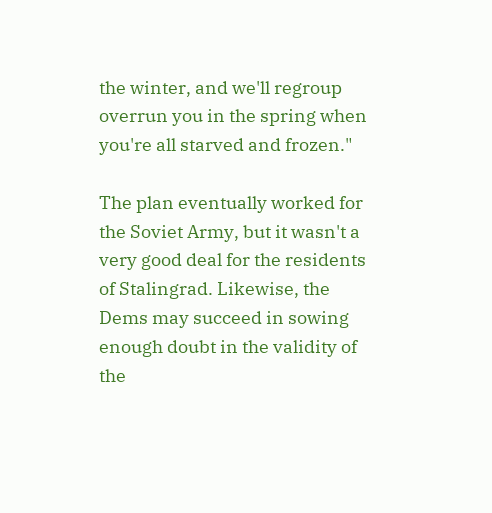the winter, and we'll regroup overrun you in the spring when you're all starved and frozen."

The plan eventually worked for the Soviet Army, but it wasn't a very good deal for the residents of Stalingrad. Likewise, the Dems may succeed in sowing enough doubt in the validity of the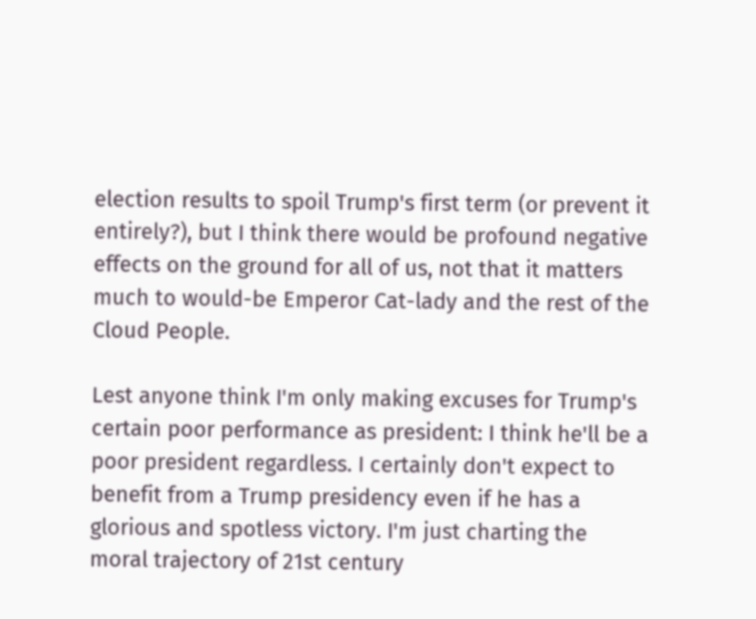election results to spoil Trump's first term (or prevent it entirely?), but I think there would be profound negative effects on the ground for all of us, not that it matters much to would-be Emperor Cat-lady and the rest of the Cloud People.

Lest anyone think I'm only making excuses for Trump's certain poor performance as president: I think he'll be a poor president regardless. I certainly don't expect to benefit from a Trump presidency even if he has a glorious and spotless victory. I'm just charting the moral trajectory of 21st century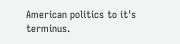American politics to it's terminus.